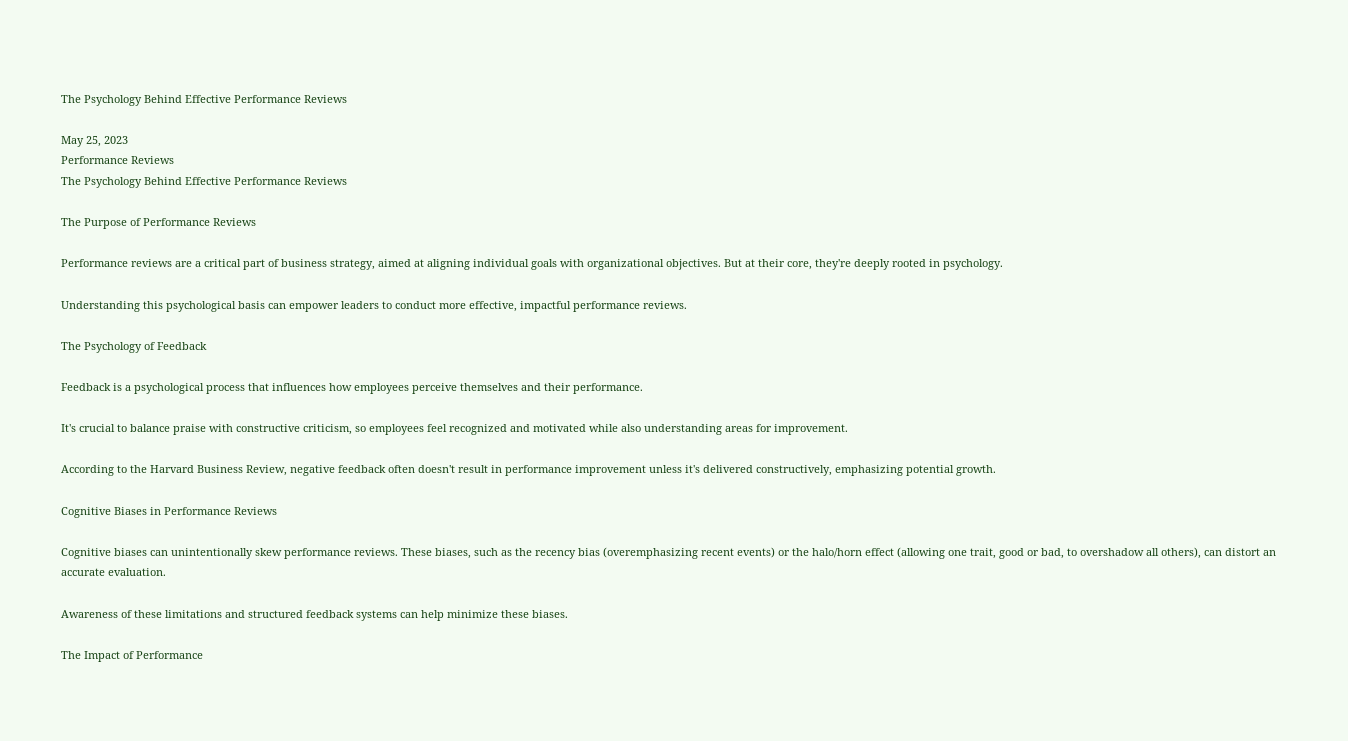The Psychology Behind Effective Performance Reviews

May 25, 2023
Performance Reviews
The Psychology Behind Effective Performance Reviews

The Purpose of Performance Reviews

Performance reviews are a critical part of business strategy, aimed at aligning individual goals with organizational objectives. But at their core, they're deeply rooted in psychology.

Understanding this psychological basis can empower leaders to conduct more effective, impactful performance reviews.

The Psychology of Feedback

Feedback is a psychological process that influences how employees perceive themselves and their performance.

It's crucial to balance praise with constructive criticism, so employees feel recognized and motivated while also understanding areas for improvement.

According to the Harvard Business Review, negative feedback often doesn't result in performance improvement unless it's delivered constructively, emphasizing potential growth.

Cognitive Biases in Performance Reviews

Cognitive biases can unintentionally skew performance reviews. These biases, such as the recency bias (overemphasizing recent events) or the halo/horn effect (allowing one trait, good or bad, to overshadow all others), can distort an accurate evaluation.

Awareness of these limitations and structured feedback systems can help minimize these biases.

The Impact of Performance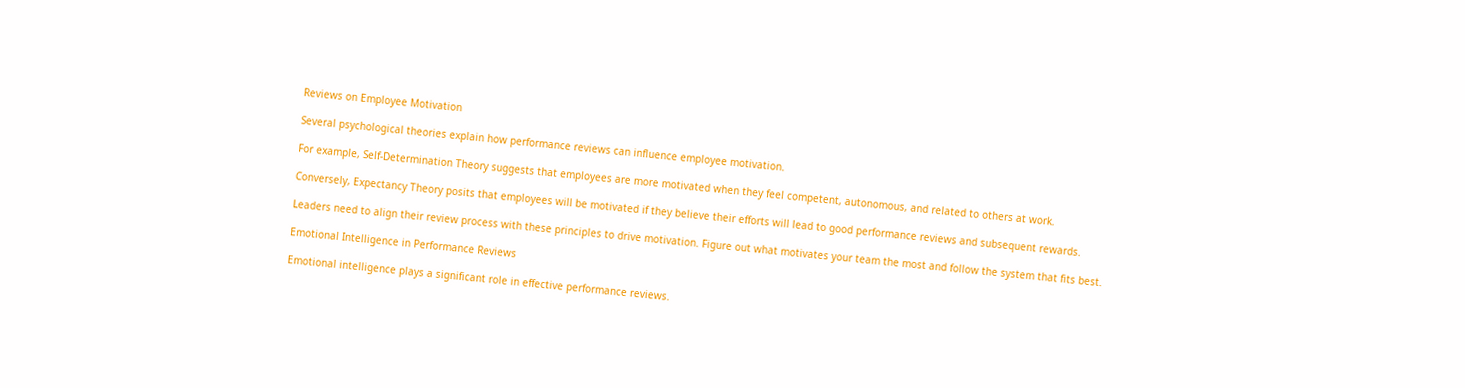Reviews on Employee Motivation

Several psychological theories explain how performance reviews can influence employee motivation.

For example, Self-Determination Theory suggests that employees are more motivated when they feel competent, autonomous, and related to others at work.

Conversely, Expectancy Theory posits that employees will be motivated if they believe their efforts will lead to good performance reviews and subsequent rewards.

Leaders need to align their review process with these principles to drive motivation. Figure out what motivates your team the most and follow the system that fits best.

Emotional Intelligence in Performance Reviews

Emotional intelligence plays a significant role in effective performance reviews.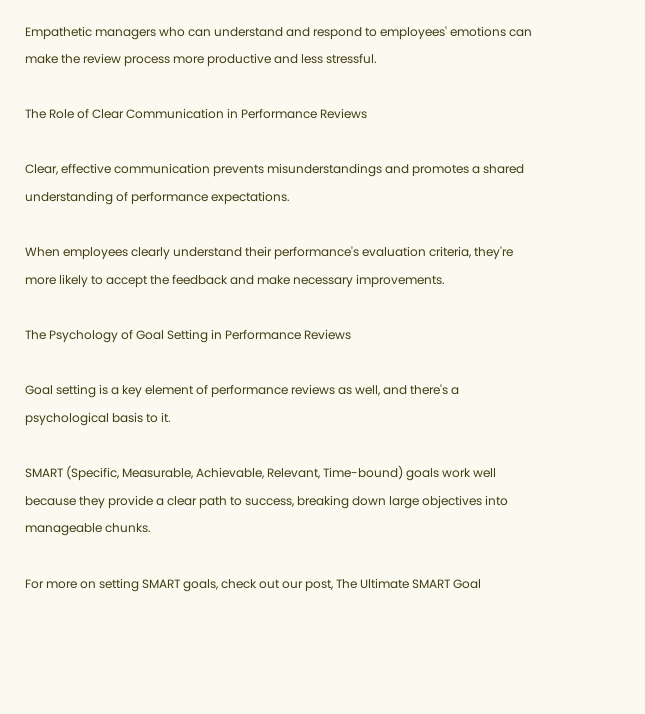Empathetic managers who can understand and respond to employees' emotions can make the review process more productive and less stressful.

The Role of Clear Communication in Performance Reviews

Clear, effective communication prevents misunderstandings and promotes a shared understanding of performance expectations.

When employees clearly understand their performance's evaluation criteria, they're more likely to accept the feedback and make necessary improvements.

The Psychology of Goal Setting in Performance Reviews

Goal setting is a key element of performance reviews as well, and there's a psychological basis to it.

SMART (Specific, Measurable, Achievable, Relevant, Time-bound) goals work well because they provide a clear path to success, breaking down large objectives into manageable chunks.

For more on setting SMART goals, check out our post, The Ultimate SMART Goal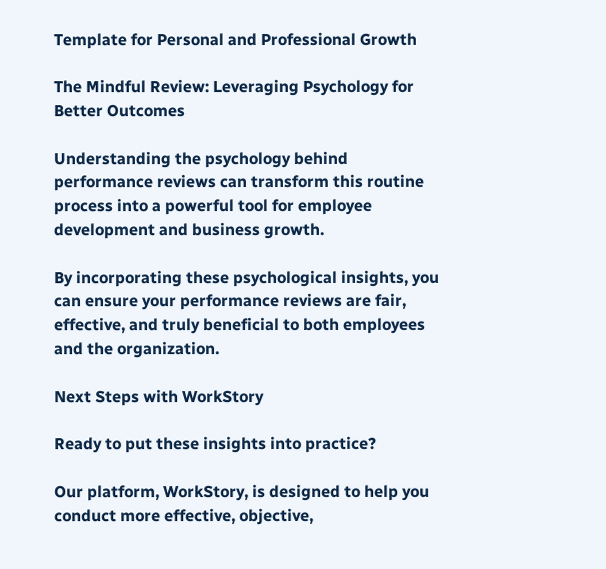Template for Personal and Professional Growth

The Mindful Review: Leveraging Psychology for Better Outcomes

Understanding the psychology behind performance reviews can transform this routine process into a powerful tool for employee development and business growth.

By incorporating these psychological insights, you can ensure your performance reviews are fair, effective, and truly beneficial to both employees and the organization.

Next Steps with WorkStory

Ready to put these insights into practice?

Our platform, WorkStory, is designed to help you conduct more effective, objective,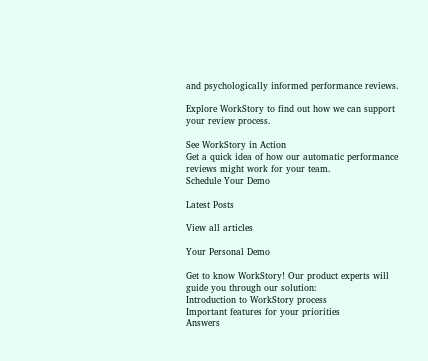and psychologically informed performance reviews.

Explore WorkStory to find out how we can support your review process.

See WorkStory in Action
Get a quick idea of how our automatic performance reviews might work for your team.
Schedule Your Demo

Latest Posts

View all articles

Your Personal Demo

Get to know WorkStory! Our product experts will guide you through our solution:
Introduction to WorkStory process
Important features for your priorities
Answers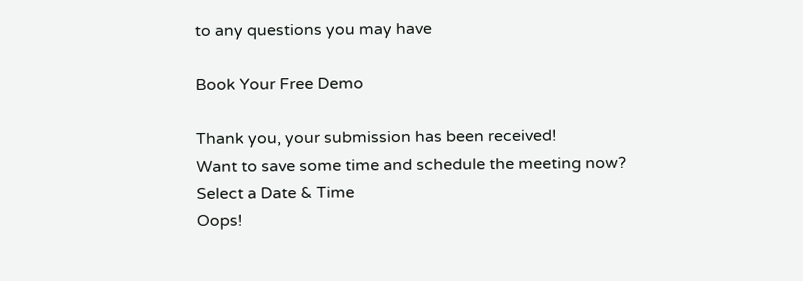to any questions you may have

Book Your Free Demo

Thank you, your submission has been received!
Want to save some time and schedule the meeting now?
Select a Date & Time
Oops!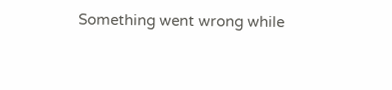Something went wrong while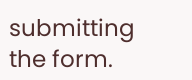submitting the form.